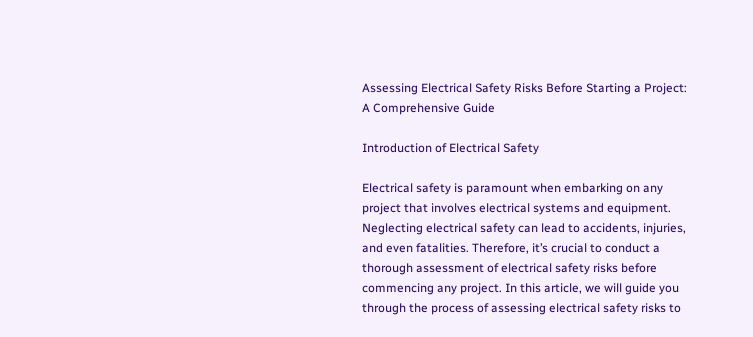Assessing Electrical Safety Risks Before Starting a Project: A Comprehensive Guide

Introduction of Electrical Safety

Electrical safety is paramount when embarking on any project that involves electrical systems and equipment. Neglecting electrical safety can lead to accidents, injuries, and even fatalities. Therefore, it’s crucial to conduct a thorough assessment of electrical safety risks before commencing any project. In this article, we will guide you through the process of assessing electrical safety risks to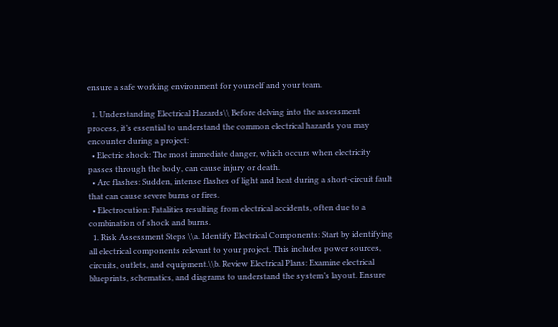ensure a safe working environment for yourself and your team.

  1. Understanding Electrical Hazards\\ Before delving into the assessment process, it’s essential to understand the common electrical hazards you may encounter during a project:
  • Electric shock: The most immediate danger, which occurs when electricity passes through the body, can cause injury or death.
  • Arc flashes: Sudden, intense flashes of light and heat during a short-circuit fault that can cause severe burns or fires.
  • Electrocution: Fatalities resulting from electrical accidents, often due to a combination of shock and burns.
  1. Risk Assessment Steps \\a. Identify Electrical Components: Start by identifying all electrical components relevant to your project. This includes power sources, circuits, outlets, and equipment.\\b. Review Electrical Plans: Examine electrical blueprints, schematics, and diagrams to understand the system’s layout. Ensure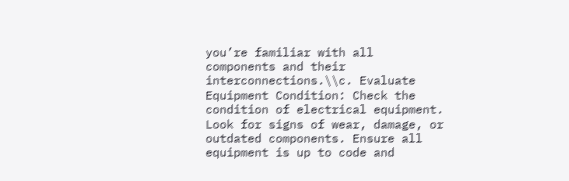you’re familiar with all components and their interconnections.\\c. Evaluate Equipment Condition: Check the condition of electrical equipment. Look for signs of wear, damage, or outdated components. Ensure all equipment is up to code and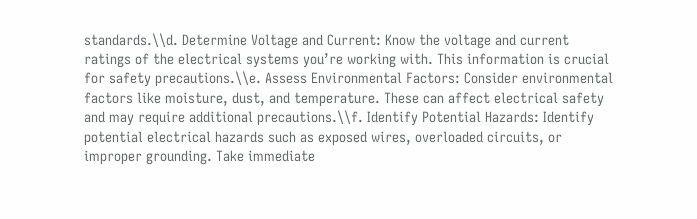standards.\\d. Determine Voltage and Current: Know the voltage and current ratings of the electrical systems you’re working with. This information is crucial for safety precautions.\\e. Assess Environmental Factors: Consider environmental factors like moisture, dust, and temperature. These can affect electrical safety and may require additional precautions.\\f. Identify Potential Hazards: Identify potential electrical hazards such as exposed wires, overloaded circuits, or improper grounding. Take immediate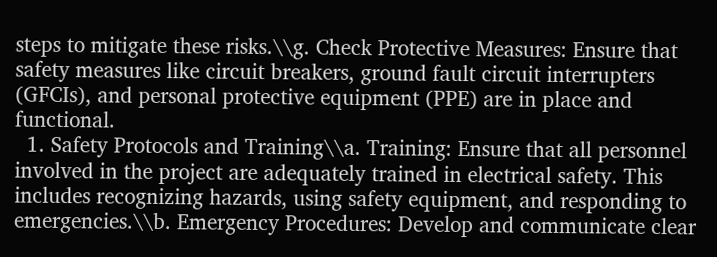steps to mitigate these risks.\\g. Check Protective Measures: Ensure that safety measures like circuit breakers, ground fault circuit interrupters (GFCIs), and personal protective equipment (PPE) are in place and functional.
  1. Safety Protocols and Training\\a. Training: Ensure that all personnel involved in the project are adequately trained in electrical safety. This includes recognizing hazards, using safety equipment, and responding to emergencies.\\b. Emergency Procedures: Develop and communicate clear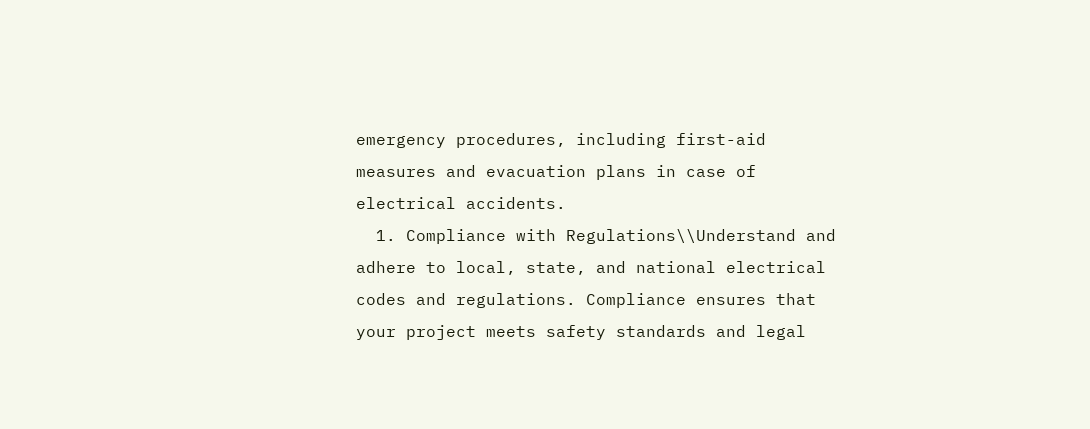emergency procedures, including first-aid measures and evacuation plans in case of electrical accidents.
  1. Compliance with Regulations\\Understand and adhere to local, state, and national electrical codes and regulations. Compliance ensures that your project meets safety standards and legal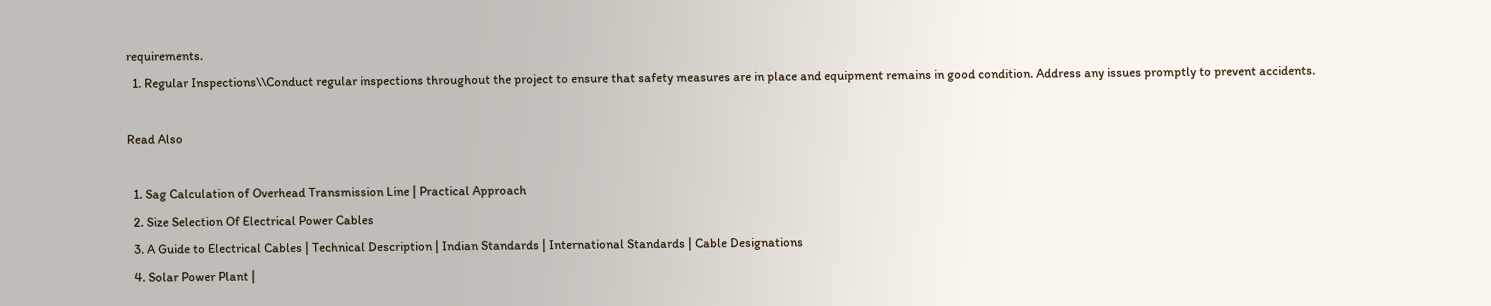requirements.
  1. Regular Inspections\\Conduct regular inspections throughout the project to ensure that safety measures are in place and equipment remains in good condition. Address any issues promptly to prevent accidents.

Read Also

  1. Sag Calculation of Overhead Transmission Line | Practical Approach
  2. Size Selection Of Electrical Power Cables
  3. A Guide to Electrical Cables | Technical Description | Indian Standards | International Standards | Cable Designations
  4. Solar Power Plant |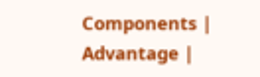Components | Advantage |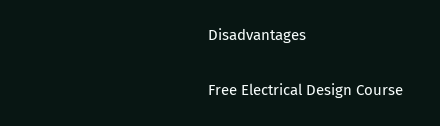Disadvantages

Free Electrical Design Course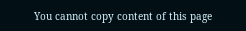You cannot copy content of this page